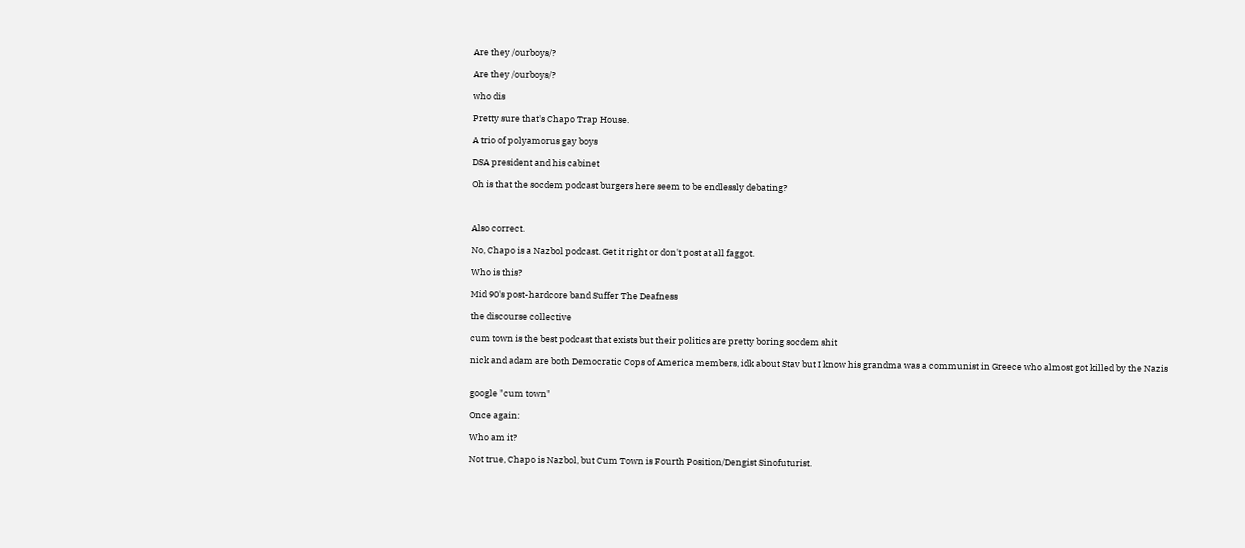Are they /ourboys/?

Are they /ourboys/?

who dis

Pretty sure that's Chapo Trap House.

A trio of polyamorus gay boys

DSA president and his cabinet

Oh is that the socdem podcast burgers here seem to be endlessly debating?



Also correct.

No, Chapo is a Nazbol podcast. Get it right or don't post at all faggot.

Who is this?

Mid 90's post-hardcore band Suffer The Deafness

the discourse collective

cum town is the best podcast that exists but their politics are pretty boring socdem shit

nick and adam are both Democratic Cops of America members, idk about Stav but I know his grandma was a communist in Greece who almost got killed by the Nazis


google "cum town"

Once again:

Who am it?

Not true, Chapo is Nazbol, but Cum Town is Fourth Position/Dengist Sinofuturist.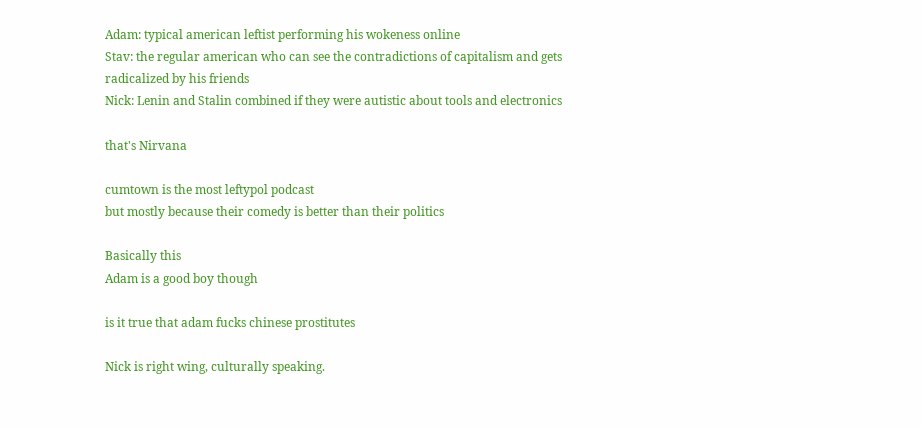Adam: typical american leftist performing his wokeness online
Stav: the regular american who can see the contradictions of capitalism and gets radicalized by his friends
Nick: Lenin and Stalin combined if they were autistic about tools and electronics

that's Nirvana

cumtown is the most leftypol podcast
but mostly because their comedy is better than their politics

Basically this
Adam is a good boy though

is it true that adam fucks chinese prostitutes

Nick is right wing, culturally speaking.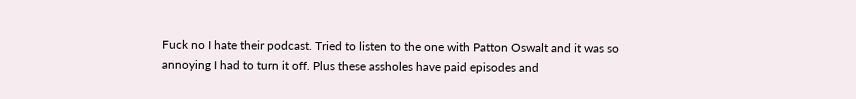Fuck no I hate their podcast. Tried to listen to the one with Patton Oswalt and it was so annoying I had to turn it off. Plus these assholes have paid episodes and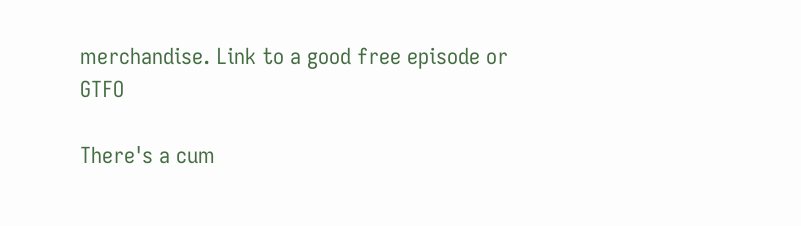merchandise. Link to a good free episode or GTFO

There's a cum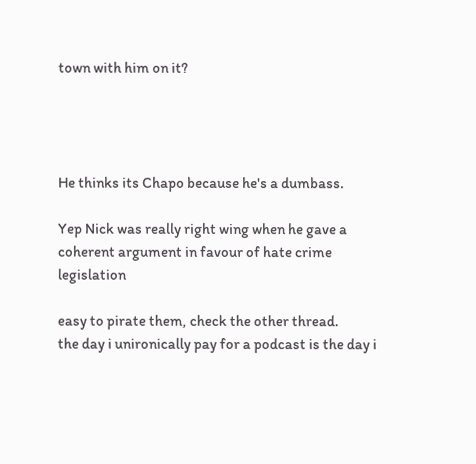town with him on it?




He thinks its Chapo because he's a dumbass.

Yep Nick was really right wing when he gave a coherent argument in favour of hate crime legislation

easy to pirate them, check the other thread.
the day i unironically pay for a podcast is the day i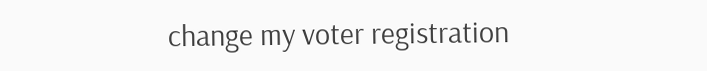change my voter registration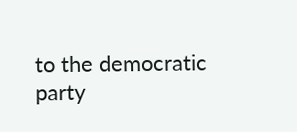to the democratic party